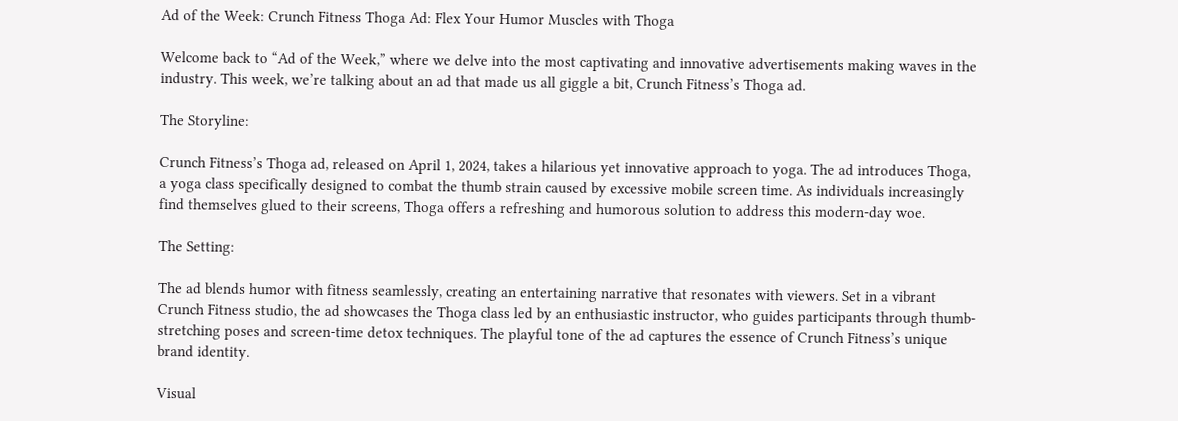Ad of the Week: Crunch Fitness Thoga Ad: Flex Your Humor Muscles with Thoga

Welcome back to “Ad of the Week,” where we delve into the most captivating and innovative advertisements making waves in the industry. This week, we’re talking about an ad that made us all giggle a bit, Crunch Fitness’s Thoga ad.

The Storyline:

Crunch Fitness’s Thoga ad, released on April 1, 2024, takes a hilarious yet innovative approach to yoga. The ad introduces Thoga, a yoga class specifically designed to combat the thumb strain caused by excessive mobile screen time. As individuals increasingly find themselves glued to their screens, Thoga offers a refreshing and humorous solution to address this modern-day woe.

The Setting:

The ad blends humor with fitness seamlessly, creating an entertaining narrative that resonates with viewers. Set in a vibrant Crunch Fitness studio, the ad showcases the Thoga class led by an enthusiastic instructor, who guides participants through thumb-stretching poses and screen-time detox techniques. The playful tone of the ad captures the essence of Crunch Fitness’s unique brand identity.

Visual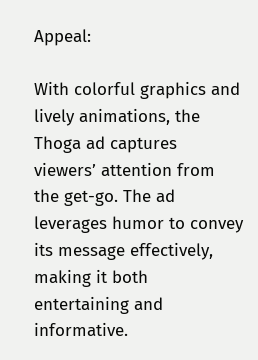Appeal:

With colorful graphics and lively animations, the Thoga ad captures viewers’ attention from the get-go. The ad leverages humor to convey its message effectively, making it both entertaining and informative.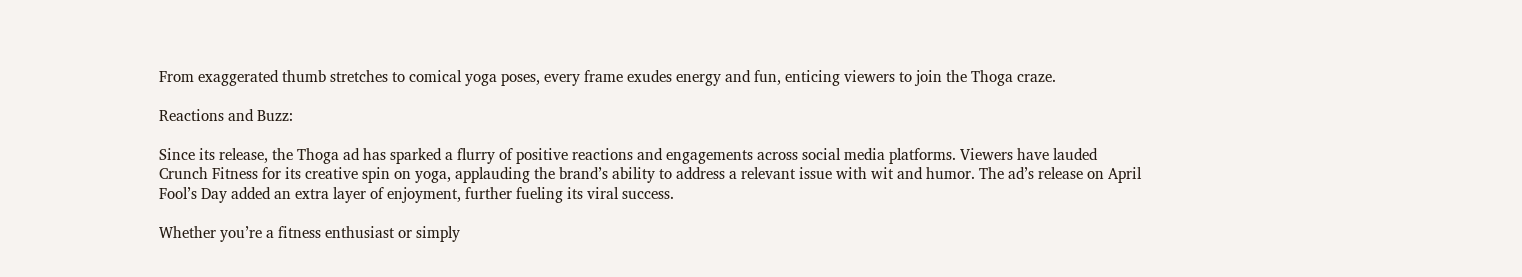From exaggerated thumb stretches to comical yoga poses, every frame exudes energy and fun, enticing viewers to join the Thoga craze.

Reactions and Buzz:

Since its release, the Thoga ad has sparked a flurry of positive reactions and engagements across social media platforms. Viewers have lauded Crunch Fitness for its creative spin on yoga, applauding the brand’s ability to address a relevant issue with wit and humor. The ad’s release on April Fool’s Day added an extra layer of enjoyment, further fueling its viral success.

Whether you’re a fitness enthusiast or simply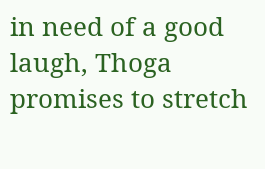in need of a good laugh, Thoga promises to stretch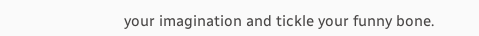your imagination and tickle your funny bone.